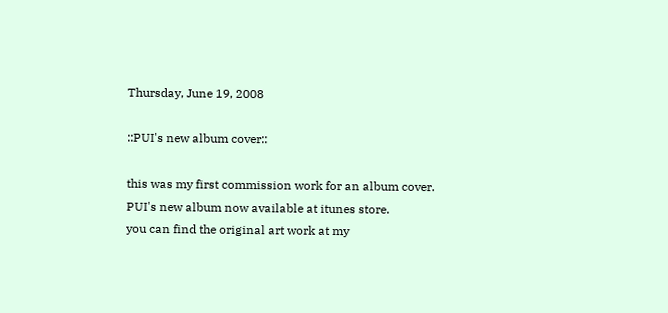Thursday, June 19, 2008

::PUI's new album cover::

this was my first commission work for an album cover.
PUI's new album now available at itunes store.
you can find the original art work at my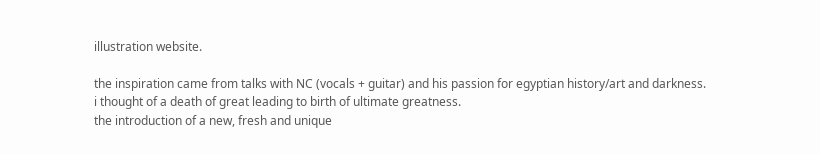illustration website.

the inspiration came from talks with NC (vocals + guitar) and his passion for egyptian history/art and darkness.
i thought of a death of great leading to birth of ultimate greatness.
the introduction of a new, fresh and unique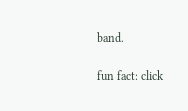band.

fun fact: click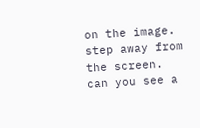on the image. step away from the screen. can you see a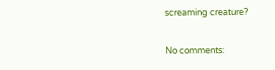screaming creature?

No comments: